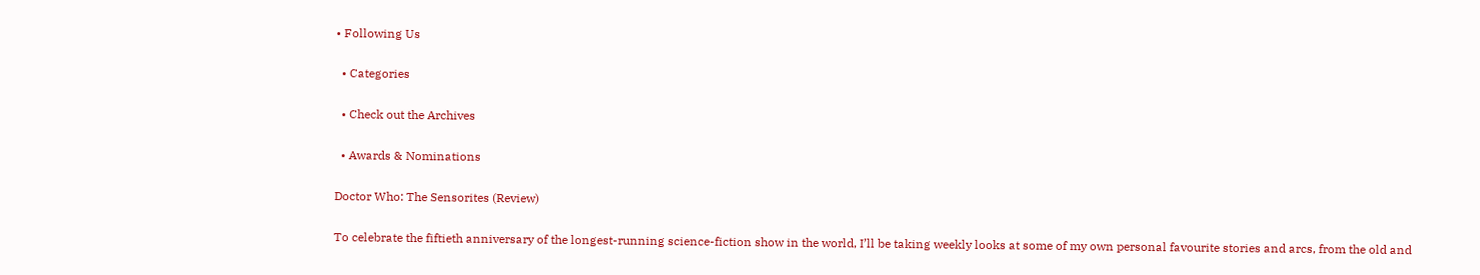• Following Us

  • Categories

  • Check out the Archives

  • Awards & Nominations

Doctor Who: The Sensorites (Review)

To celebrate the fiftieth anniversary of the longest-running science-fiction show in the world, I’ll be taking weekly looks at some of my own personal favourite stories and arcs, from the old and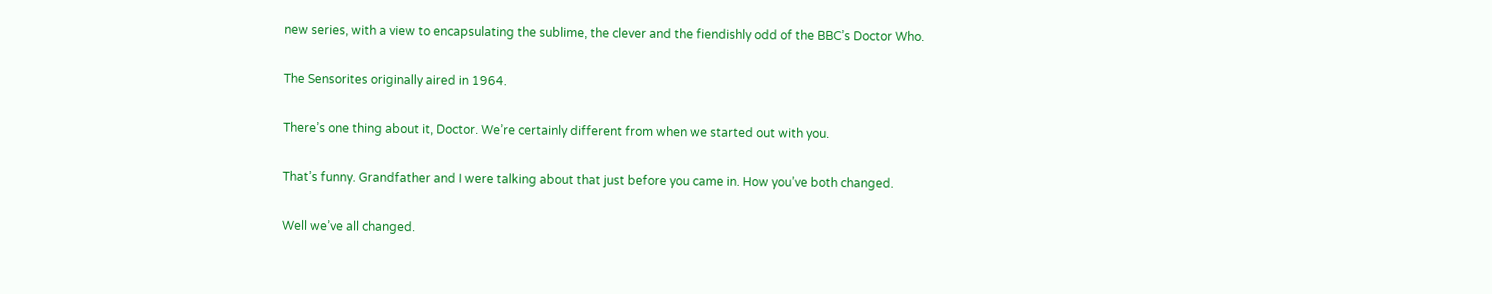new series, with a view to encapsulating the sublime, the clever and the fiendishly odd of the BBC’s Doctor Who.

The Sensorites originally aired in 1964.

There’s one thing about it, Doctor. We’re certainly different from when we started out with you.

That’s funny. Grandfather and I were talking about that just before you came in. How you’ve both changed.

Well we’ve all changed.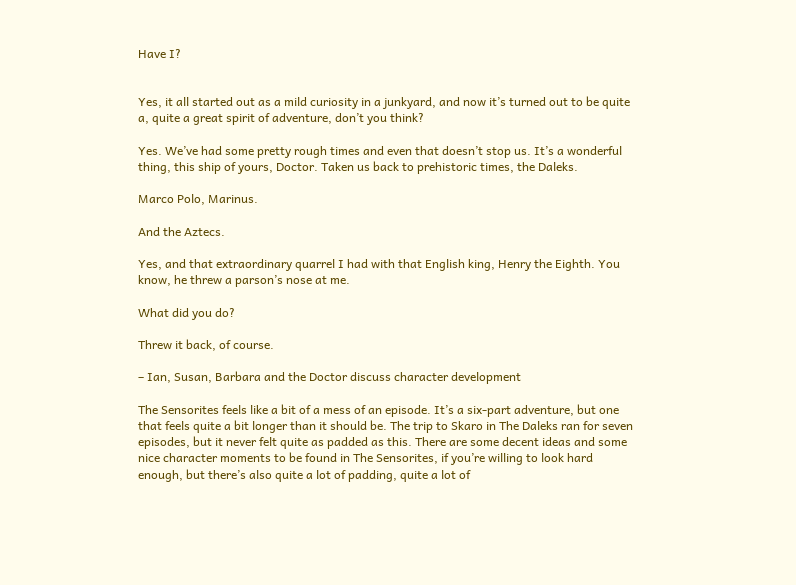Have I?


Yes, it all started out as a mild curiosity in a junkyard, and now it’s turned out to be quite a, quite a great spirit of adventure, don’t you think?

Yes. We’ve had some pretty rough times and even that doesn’t stop us. It’s a wonderful thing, this ship of yours, Doctor. Taken us back to prehistoric times, the Daleks.

Marco Polo, Marinus.

And the Aztecs.

Yes, and that extraordinary quarrel I had with that English king, Henry the Eighth. You know, he threw a parson’s nose at me.

What did you do?

Threw it back, of course.

– Ian, Susan, Barbara and the Doctor discuss character development

The Sensorites feels like a bit of a mess of an episode. It’s a six-part adventure, but one that feels quite a bit longer than it should be. The trip to Skaro in The Daleks ran for seven episodes, but it never felt quite as padded as this. There are some decent ideas and some nice character moments to be found in The Sensorites, if you’re willing to look hard enough, but there’s also quite a lot of padding, quite a lot of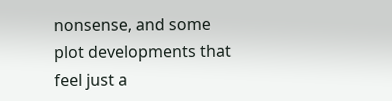nonsense, and some plot developments that feel just a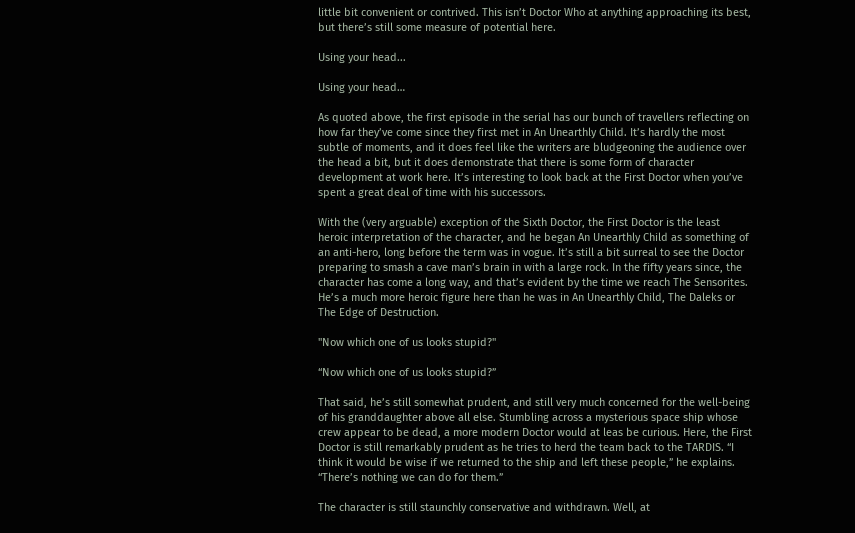little bit convenient or contrived. This isn’t Doctor Who at anything approaching its best, but there’s still some measure of potential here.

Using your head...

Using your head…

As quoted above, the first episode in the serial has our bunch of travellers reflecting on how far they’ve come since they first met in An Unearthly Child. It’s hardly the most subtle of moments, and it does feel like the writers are bludgeoning the audience over the head a bit, but it does demonstrate that there is some form of character development at work here. It’s interesting to look back at the First Doctor when you’ve spent a great deal of time with his successors.

With the (very arguable) exception of the Sixth Doctor, the First Doctor is the least heroic interpretation of the character, and he began An Unearthly Child as something of an anti-hero, long before the term was in vogue. It’s still a bit surreal to see the Doctor preparing to smash a cave man’s brain in with a large rock. In the fifty years since, the character has come a long way, and that’s evident by the time we reach The Sensorites. He’s a much more heroic figure here than he was in An Unearthly Child, The Daleks or The Edge of Destruction.

"Now which one of us looks stupid?"

“Now which one of us looks stupid?”

That said, he’s still somewhat prudent, and still very much concerned for the well-being of his granddaughter above all else. Stumbling across a mysterious space ship whose crew appear to be dead, a more modern Doctor would at leas be curious. Here, the First Doctor is still remarkably prudent as he tries to herd the team back to the TARDIS. “I think it would be wise if we returned to the ship and left these people,” he explains. “There’s nothing we can do for them.”

The character is still staunchly conservative and withdrawn. Well, at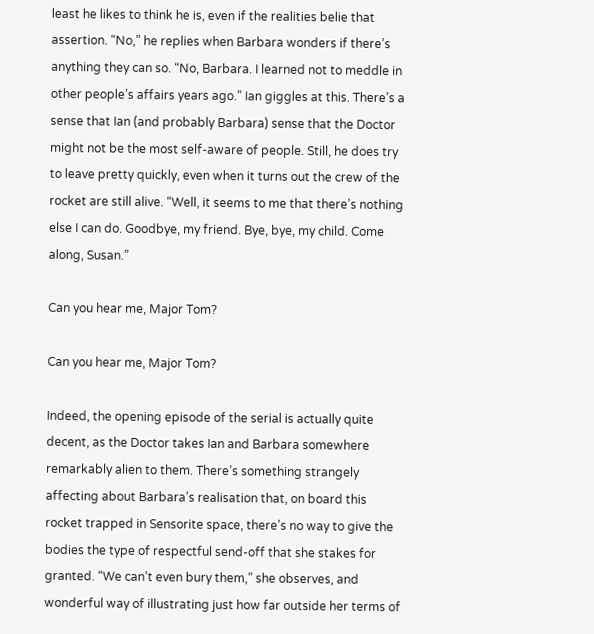least he likes to think he is, even if the realities belie that assertion. “No,” he replies when Barbara wonders if there’s anything they can so. “No, Barbara. I learned not to meddle in other people’s affairs years ago.” Ian giggles at this. There’s a sense that Ian (and probably Barbara) sense that the Doctor might not be the most self-aware of people. Still, he does try to leave pretty quickly, even when it turns out the crew of the rocket are still alive. “Well, it seems to me that there’s nothing else I can do. Goodbye, my friend. Bye, bye, my child. Come along, Susan.”

Can you hear me, Major Tom?

Can you hear me, Major Tom?

Indeed, the opening episode of the serial is actually quite decent, as the Doctor takes Ian and Barbara somewhere remarkably alien to them. There’s something strangely affecting about Barbara’s realisation that, on board this rocket trapped in Sensorite space, there’s no way to give the bodies the type of respectful send-off that she stakes for granted. “We can’t even bury them,” she observes, and wonderful way of illustrating just how far outside her terms of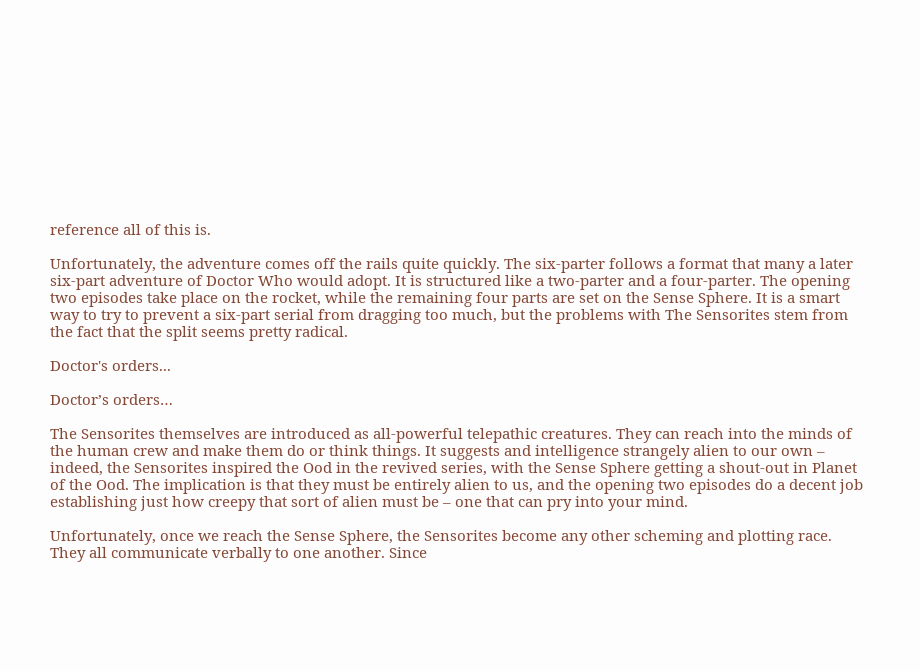reference all of this is.

Unfortunately, the adventure comes off the rails quite quickly. The six-parter follows a format that many a later six-part adventure of Doctor Who would adopt. It is structured like a two-parter and a four-parter. The opening two episodes take place on the rocket, while the remaining four parts are set on the Sense Sphere. It is a smart way to try to prevent a six-part serial from dragging too much, but the problems with The Sensorites stem from the fact that the split seems pretty radical.

Doctor's orders...

Doctor’s orders…

The Sensorites themselves are introduced as all-powerful telepathic creatures. They can reach into the minds of the human crew and make them do or think things. It suggests and intelligence strangely alien to our own – indeed, the Sensorites inspired the Ood in the revived series, with the Sense Sphere getting a shout-out in Planet of the Ood. The implication is that they must be entirely alien to us, and the opening two episodes do a decent job establishing just how creepy that sort of alien must be – one that can pry into your mind.

Unfortunately, once we reach the Sense Sphere, the Sensorites become any other scheming and plotting race. They all communicate verbally to one another. Since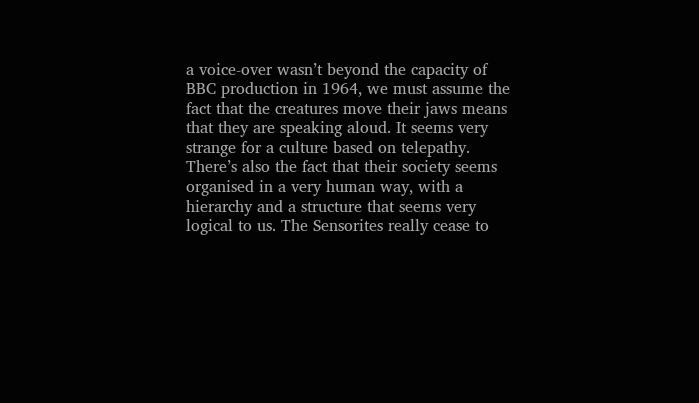a voice-over wasn’t beyond the capacity of BBC production in 1964, we must assume the fact that the creatures move their jaws means that they are speaking aloud. It seems very strange for a culture based on telepathy. There’s also the fact that their society seems organised in a very human way, with a hierarchy and a structure that seems very logical to us. The Sensorites really cease to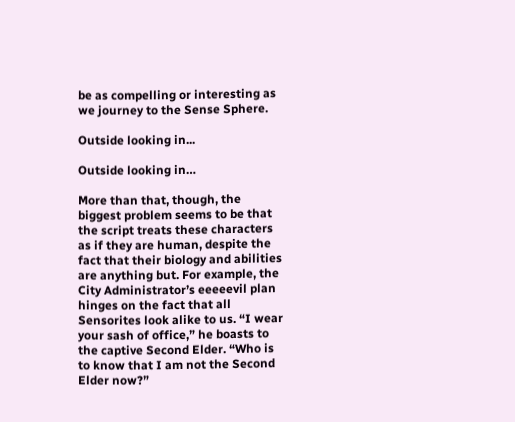be as compelling or interesting as we journey to the Sense Sphere.

Outside looking in...

Outside looking in…

More than that, though, the biggest problem seems to be that the script treats these characters as if they are human, despite the fact that their biology and abilities are anything but. For example, the City Administrator’s eeeeevil plan hinges on the fact that all Sensorites look alike to us. “I wear your sash of office,” he boasts to the captive Second Elder. “Who is to know that I am not the Second Elder now?”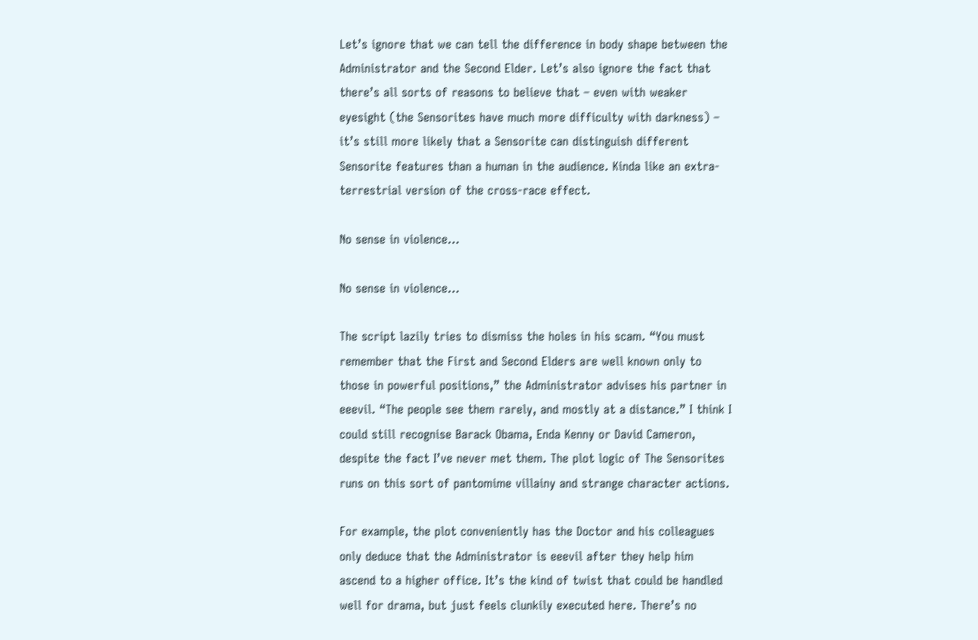Let’s ignore that we can tell the difference in body shape between the Administrator and the Second Elder. Let’s also ignore the fact that there’s all sorts of reasons to believe that – even with weaker eyesight (the Sensorites have much more difficulty with darkness) – it’s still more likely that a Sensorite can distinguish different Sensorite features than a human in the audience. Kinda like an extra-terrestrial version of the cross-race effect.

No sense in violence...

No sense in violence…

The script lazily tries to dismiss the holes in his scam. “You must remember that the First and Second Elders are well known only to those in powerful positions,” the Administrator advises his partner in eeevil. “The people see them rarely, and mostly at a distance.” I think I could still recognise Barack Obama, Enda Kenny or David Cameron, despite the fact I’ve never met them. The plot logic of The Sensorites runs on this sort of pantomime villainy and strange character actions.

For example, the plot conveniently has the Doctor and his colleagues only deduce that the Administrator is eeevil after they help him ascend to a higher office. It’s the kind of twist that could be handled well for drama, but just feels clunkily executed here. There’s no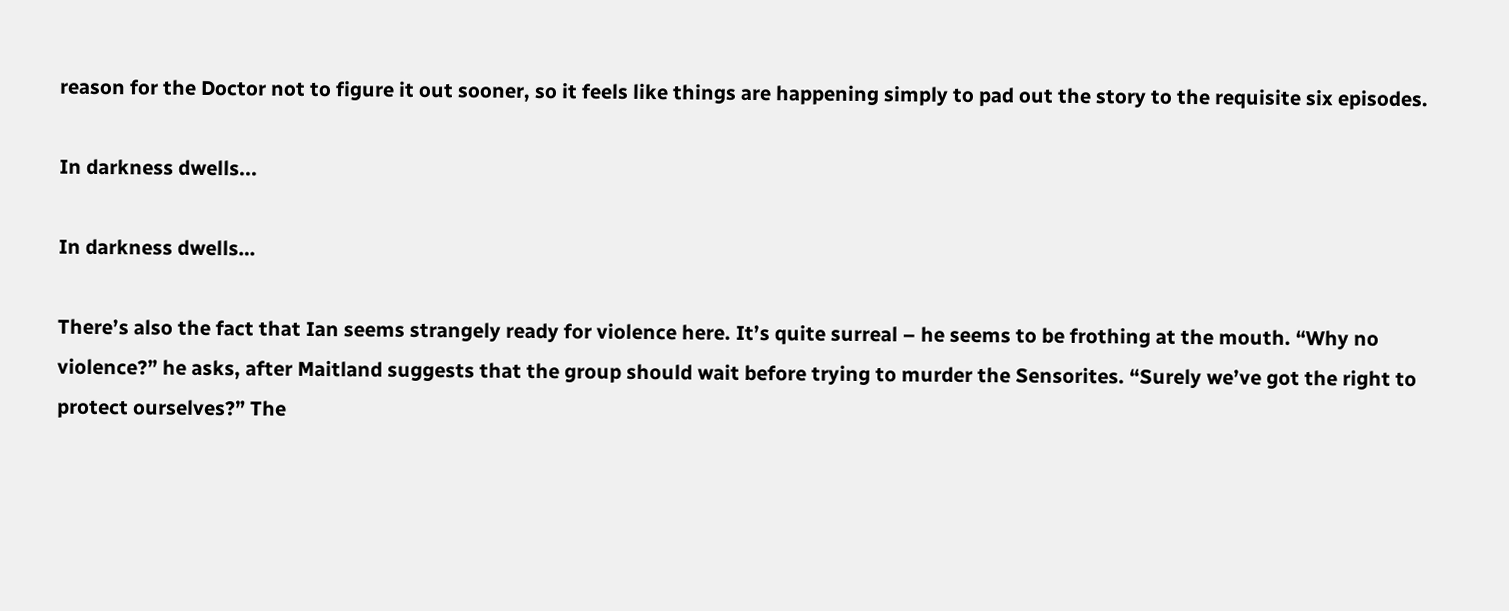reason for the Doctor not to figure it out sooner, so it feels like things are happening simply to pad out the story to the requisite six episodes.

In darkness dwells...

In darkness dwells…

There’s also the fact that Ian seems strangely ready for violence here. It’s quite surreal – he seems to be frothing at the mouth. “Why no violence?” he asks, after Maitland suggests that the group should wait before trying to murder the Sensorites. “Surely we’ve got the right to protect ourselves?” The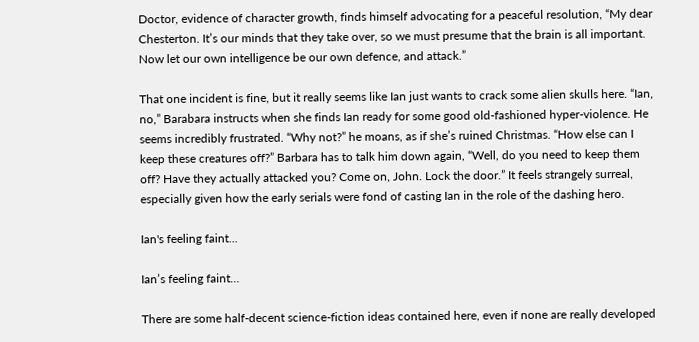Doctor, evidence of character growth, finds himself advocating for a peaceful resolution, “My dear Chesterton. It’s our minds that they take over, so we must presume that the brain is all important. Now let our own intelligence be our own defence, and attack.”

That one incident is fine, but it really seems like Ian just wants to crack some alien skulls here. “Ian, no,” Barabara instructs when she finds Ian ready for some good old-fashioned hyper-violence. He seems incredibly frustrated. “Why not?” he moans, as if she’s ruined Christmas. “How else can I keep these creatures off?” Barbara has to talk him down again, “Well, do you need to keep them off? Have they actually attacked you? Come on, John. Lock the door.” It feels strangely surreal, especially given how the early serials were fond of casting Ian in the role of the dashing hero.

Ian's feeling faint...

Ian’s feeling faint…

There are some half-decent science-fiction ideas contained here, even if none are really developed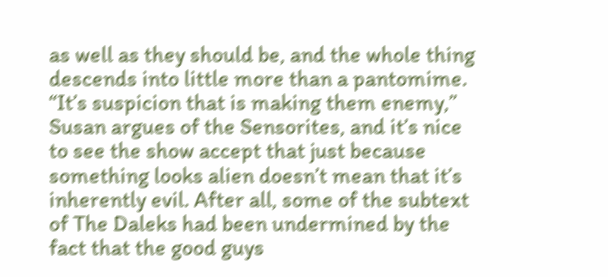as well as they should be, and the whole thing descends into little more than a pantomime. “It’s suspicion that is making them enemy,” Susan argues of the Sensorites, and it’s nice to see the show accept that just because something looks alien doesn’t mean that it’s inherently evil. After all, some of the subtext of The Daleks had been undermined by the fact that the good guys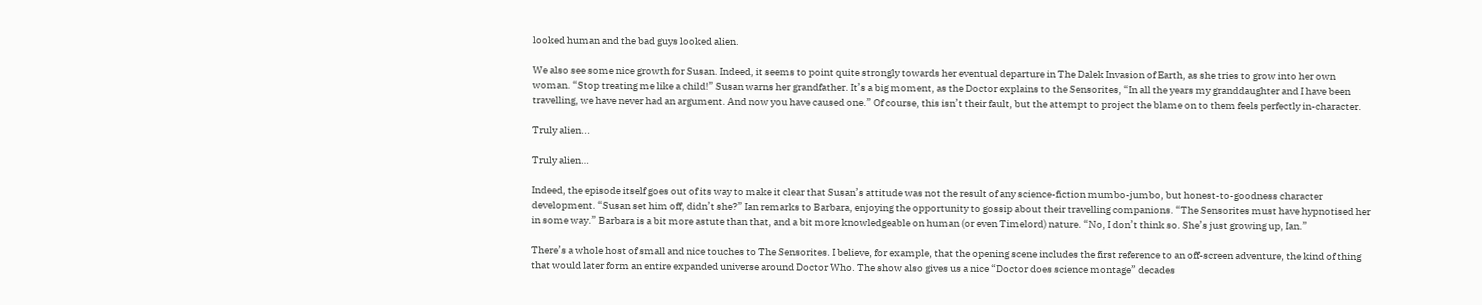looked human and the bad guys looked alien.

We also see some nice growth for Susan. Indeed, it seems to point quite strongly towards her eventual departure in The Dalek Invasion of Earth, as she tries to grow into her own woman. “Stop treating me like a child!” Susan warns her grandfather. It’s a big moment, as the Doctor explains to the Sensorites, “In all the years my granddaughter and I have been travelling, we have never had an argument. And now you have caused one.” Of course, this isn’t their fault, but the attempt to project the blame on to them feels perfectly in-character.

Truly alien...

Truly alien…

Indeed, the episode itself goes out of its way to make it clear that Susan’s attitude was not the result of any science-fiction mumbo-jumbo, but honest-to-goodness character development. “Susan set him off, didn’t she?” Ian remarks to Barbara, enjoying the opportunity to gossip about their travelling companions. “The Sensorites must have hypnotised her in some way.” Barbara is a bit more astute than that, and a bit more knowledgeable on human (or even Timelord) nature. “No, I don’t think so. She’s just growing up, Ian.”

There’s a whole host of small and nice touches to The Sensorites. I believe, for example, that the opening scene includes the first reference to an off-screen adventure, the kind of thing that would later form an entire expanded universe around Doctor Who. The show also gives us a nice “Doctor does science montage” decades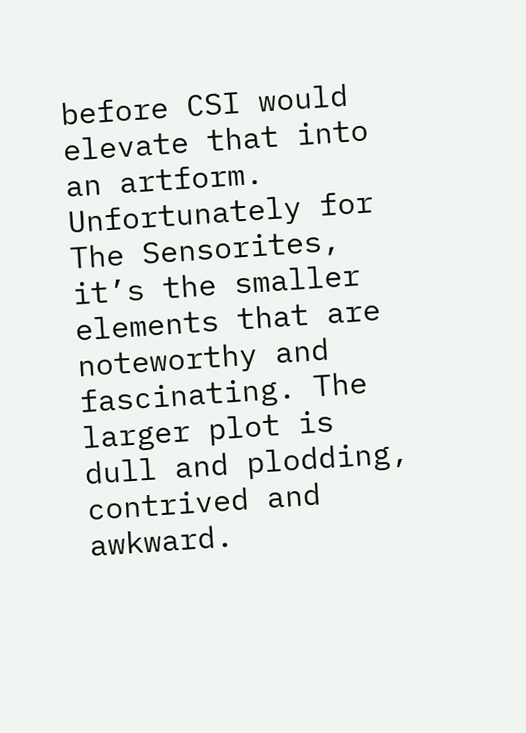before CSI would elevate that into an artform. Unfortunately for The Sensorites, it’s the smaller elements that are noteworthy and fascinating. The larger plot is dull and plodding, contrived and awkward.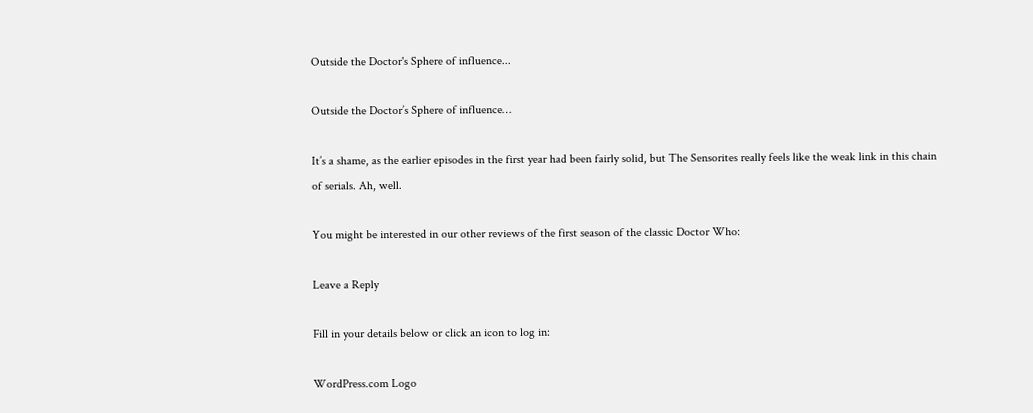Outside the Doctor's Sphere of influence...

Outside the Doctor’s Sphere of influence…

It’s a shame, as the earlier episodes in the first year had been fairly solid, but The Sensorites really feels like the weak link in this chain of serials. Ah, well.

You might be interested in our other reviews of the first season of the classic Doctor Who:

Leave a Reply

Fill in your details below or click an icon to log in:

WordPress.com Logo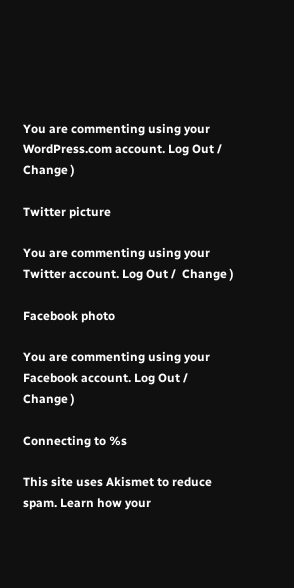You are commenting using your WordPress.com account. Log Out /  Change )

Twitter picture

You are commenting using your Twitter account. Log Out /  Change )

Facebook photo

You are commenting using your Facebook account. Log Out /  Change )

Connecting to %s

This site uses Akismet to reduce spam. Learn how your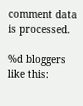comment data is processed.

%d bloggers like this: